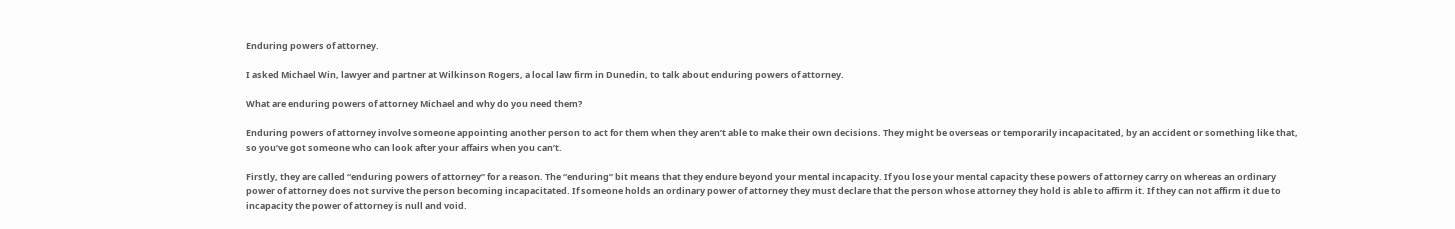Enduring powers of attorney.

I asked Michael Win, lawyer and partner at Wilkinson Rogers, a local law firm in Dunedin, to talk about enduring powers of attorney.

What are enduring powers of attorney Michael and why do you need them?

Enduring powers of attorney involve someone appointing another person to act for them when they aren’t able to make their own decisions. They might be overseas or temporarily incapacitated, by an accident or something like that, so you’ve got someone who can look after your affairs when you can’t.

Firstly, they are called “enduring powers of attorney” for a reason. The “enduring” bit means that they endure beyond your mental incapacity. If you lose your mental capacity these powers of attorney carry on whereas an ordinary power of attorney does not survive the person becoming incapacitated. If someone holds an ordinary power of attorney they must declare that the person whose attorney they hold is able to affirm it. If they can not affirm it due to incapacity the power of attorney is null and void.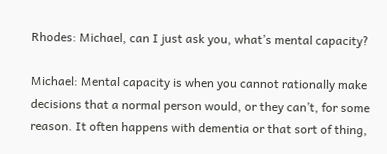Rhodes: Michael, can I just ask you, what’s mental capacity?

Michael: Mental capacity is when you cannot rationally make decisions that a normal person would, or they can’t, for some reason. It often happens with dementia or that sort of thing,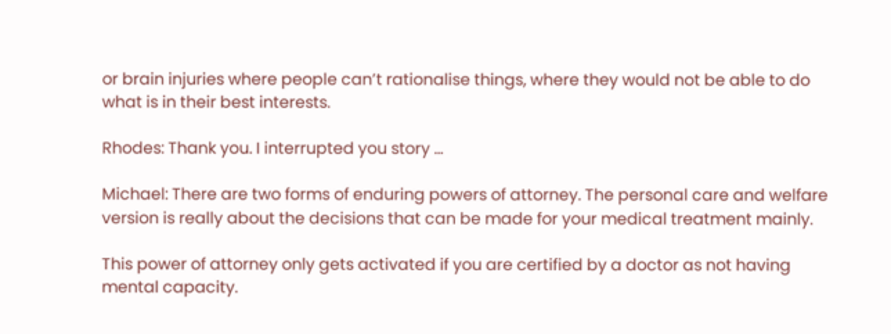or brain injuries where people can’t rationalise things, where they would not be able to do what is in their best interests.

Rhodes: Thank you. I interrupted you story ...

Michael: There are two forms of enduring powers of attorney. The personal care and welfare version is really about the decisions that can be made for your medical treatment mainly.

This power of attorney only gets activated if you are certified by a doctor as not having mental capacity.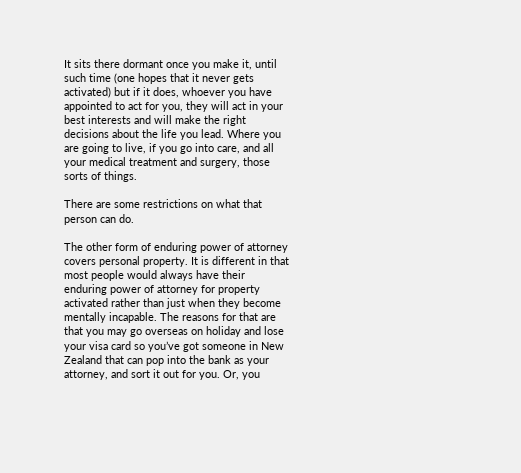It sits there dormant once you make it, until such time (one hopes that it never gets activated) but if it does, whoever you have appointed to act for you, they will act in your best interests and will make the right decisions about the life you lead. Where you are going to live, if you go into care, and all your medical treatment and surgery, those sorts of things.

There are some restrictions on what that person can do.

The other form of enduring power of attorney covers personal property. It is different in that most people would always have their enduring power of attorney for property activated rather than just when they become mentally incapable. The reasons for that are that you may go overseas on holiday and lose your visa card so you’ve got someone in New Zealand that can pop into the bank as your attorney, and sort it out for you. Or, you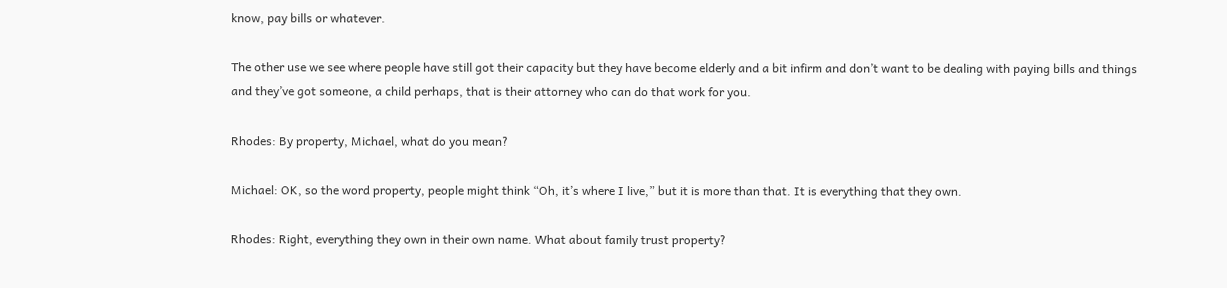know, pay bills or whatever.

The other use we see where people have still got their capacity but they have become elderly and a bit infirm and don’t want to be dealing with paying bills and things and they’ve got someone, a child perhaps, that is their attorney who can do that work for you.

Rhodes: By property, Michael, what do you mean?

Michael: OK, so the word property, people might think “Oh, it’s where I live,” but it is more than that. It is everything that they own.

Rhodes: Right, everything they own in their own name. What about family trust property?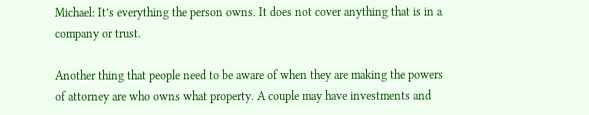Michael: It’s everything the person owns. It does not cover anything that is in a company or trust.

Another thing that people need to be aware of when they are making the powers of attorney are who owns what property. A couple may have investments and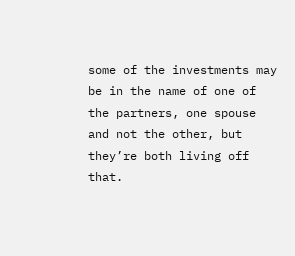some of the investments may be in the name of one of the partners, one spouse and not the other, but they’re both living off that.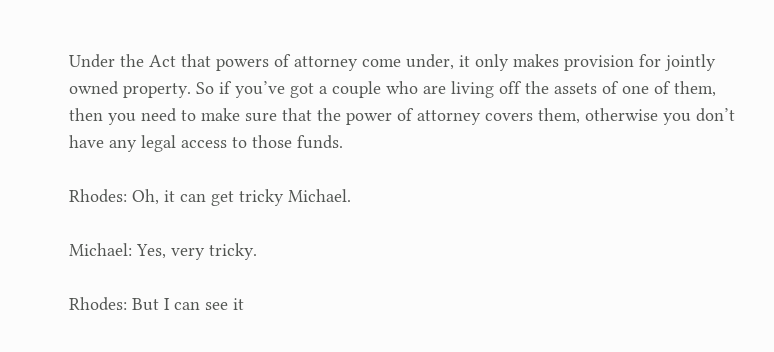Under the Act that powers of attorney come under, it only makes provision for jointly owned property. So if you’ve got a couple who are living off the assets of one of them, then you need to make sure that the power of attorney covers them, otherwise you don’t have any legal access to those funds.

Rhodes: Oh, it can get tricky Michael.

Michael: Yes, very tricky.

Rhodes: But I can see it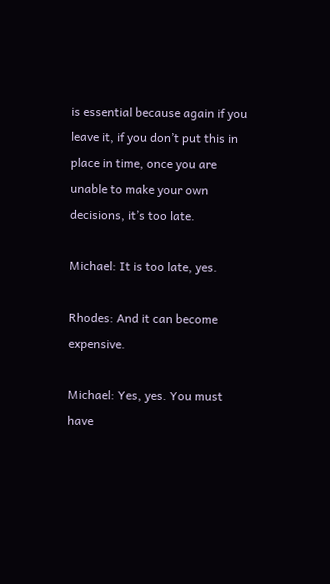is essential because again if you leave it, if you don’t put this in place in time, once you are unable to make your own decisions, it’s too late.

Michael: It is too late, yes.

Rhodes: And it can become expensive.

Michael: Yes, yes. You must have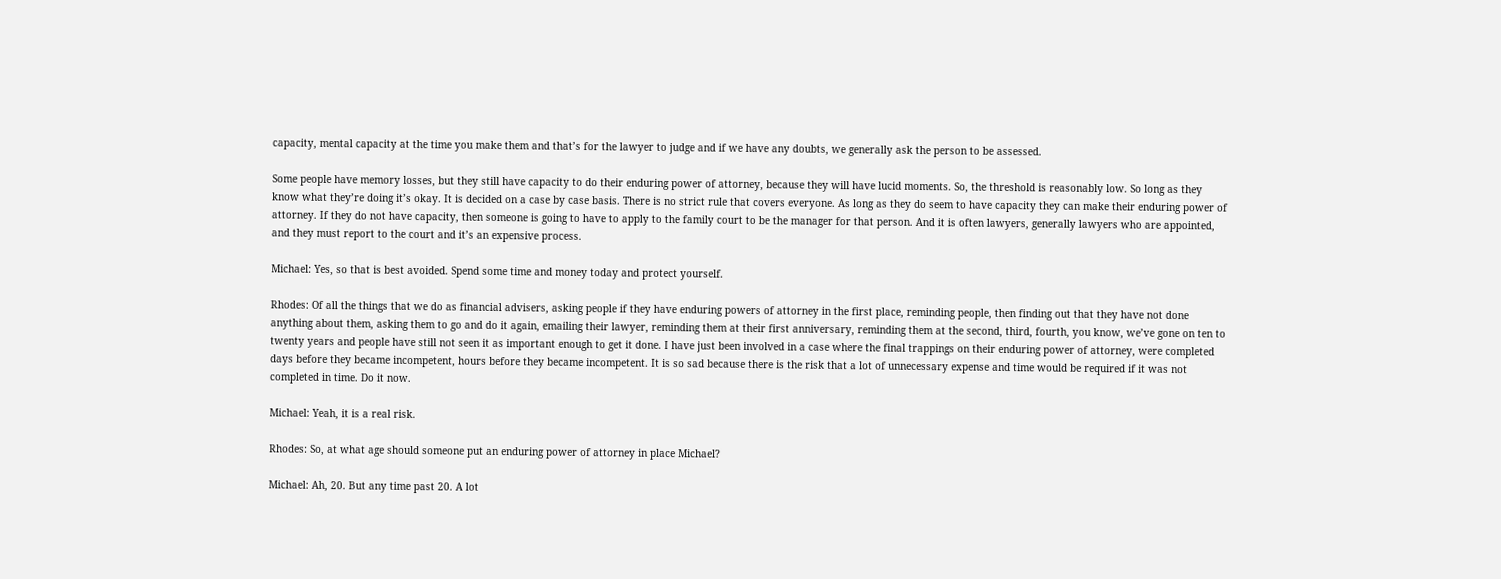capacity, mental capacity at the time you make them and that’s for the lawyer to judge and if we have any doubts, we generally ask the person to be assessed.

Some people have memory losses, but they still have capacity to do their enduring power of attorney, because they will have lucid moments. So, the threshold is reasonably low. So long as they know what they’re doing it’s okay. It is decided on a case by case basis. There is no strict rule that covers everyone. As long as they do seem to have capacity they can make their enduring power of attorney. If they do not have capacity, then someone is going to have to apply to the family court to be the manager for that person. And it is often lawyers, generally lawyers who are appointed, and they must report to the court and it’s an expensive process.

Michael: Yes, so that is best avoided. Spend some time and money today and protect yourself.

Rhodes: Of all the things that we do as financial advisers, asking people if they have enduring powers of attorney in the first place, reminding people, then finding out that they have not done anything about them, asking them to go and do it again, emailing their lawyer, reminding them at their first anniversary, reminding them at the second, third, fourth, you know, we’ve gone on ten to twenty years and people have still not seen it as important enough to get it done. I have just been involved in a case where the final trappings on their enduring power of attorney, were completed days before they became incompetent, hours before they became incompetent. It is so sad because there is the risk that a lot of unnecessary expense and time would be required if it was not completed in time. Do it now.

Michael: Yeah, it is a real risk.

Rhodes: So, at what age should someone put an enduring power of attorney in place Michael?

Michael: Ah, 20. But any time past 20. A lot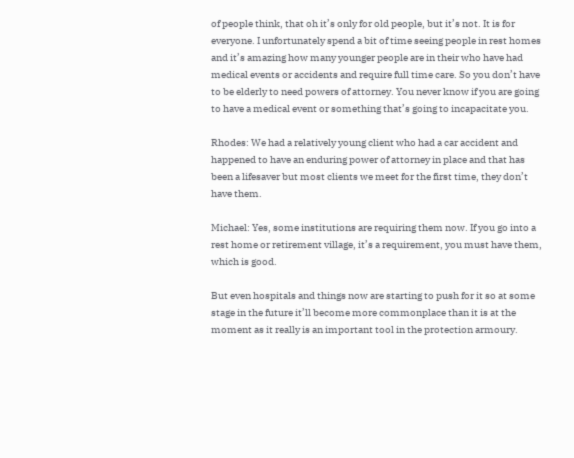of people think, that oh it’s only for old people, but it’s not. It is for everyone. I unfortunately spend a bit of time seeing people in rest homes and it’s amazing how many younger people are in their who have had medical events or accidents and require full time care. So you don’t have to be elderly to need powers of attorney. You never know if you are going to have a medical event or something that’s going to incapacitate you.

Rhodes: We had a relatively young client who had a car accident and happened to have an enduring power of attorney in place and that has been a lifesaver but most clients we meet for the first time, they don’t have them.

Michael: Yes, some institutions are requiring them now. If you go into a rest home or retirement village, it’s a requirement, you must have them, which is good.

But even hospitals and things now are starting to push for it so at some stage in the future it’ll become more commonplace than it is at the moment as it really is an important tool in the protection armoury.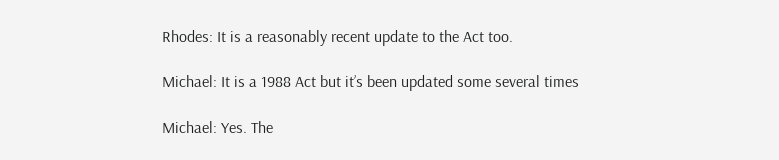Rhodes: It is a reasonably recent update to the Act too.

Michael: It is a 1988 Act but it’s been updated some several times

Michael: Yes. The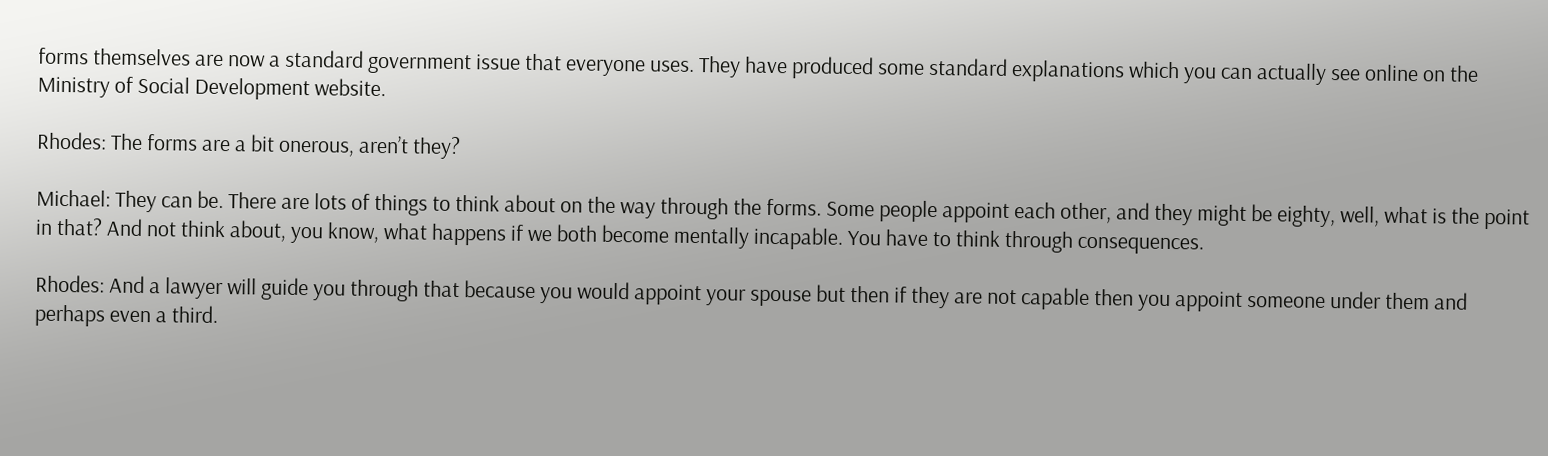forms themselves are now a standard government issue that everyone uses. They have produced some standard explanations which you can actually see online on the Ministry of Social Development website.

Rhodes: The forms are a bit onerous, aren’t they?

Michael: They can be. There are lots of things to think about on the way through the forms. Some people appoint each other, and they might be eighty, well, what is the point in that? And not think about, you know, what happens if we both become mentally incapable. You have to think through consequences.

Rhodes: And a lawyer will guide you through that because you would appoint your spouse but then if they are not capable then you appoint someone under them and perhaps even a third.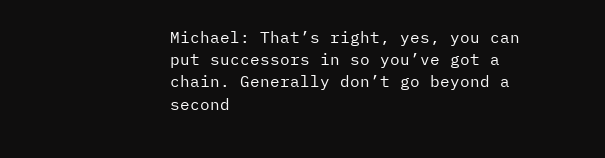Michael: That’s right, yes, you can put successors in so you’ve got a chain. Generally don’t go beyond a second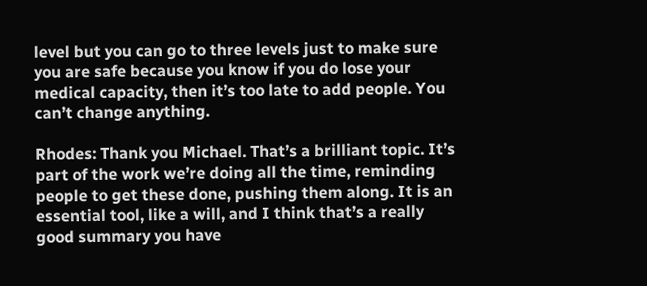level but you can go to three levels just to make sure you are safe because you know if you do lose your medical capacity, then it’s too late to add people. You can’t change anything.

Rhodes: Thank you Michael. That’s a brilliant topic. It’s part of the work we’re doing all the time, reminding people to get these done, pushing them along. It is an essential tool, like a will, and I think that’s a really good summary you have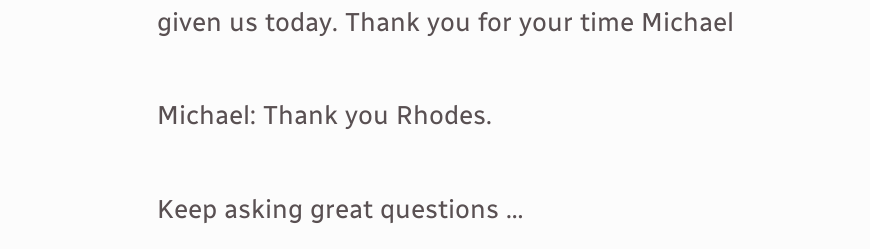given us today. Thank you for your time Michael

Michael: Thank you Rhodes.

Keep asking great questions …